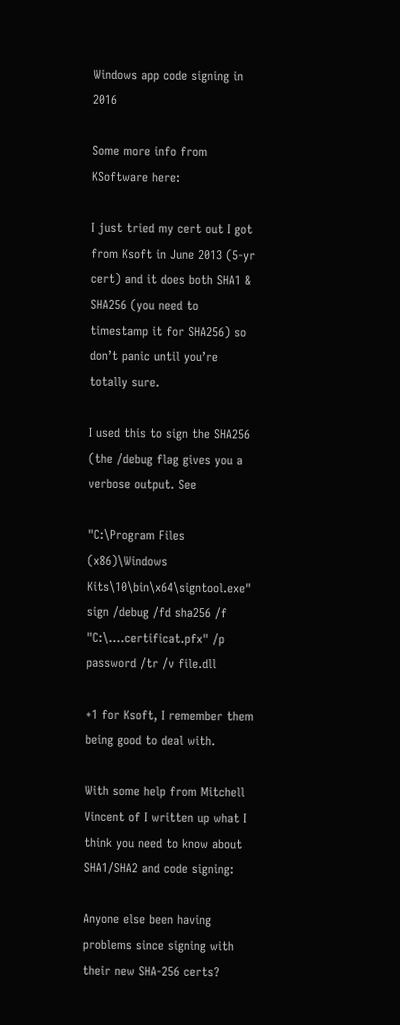Windows app code signing in 2016

Some more info from KSoftware here:

I just tried my cert out I got from Ksoft in June 2013 (5-yr cert) and it does both SHA1 & SHA256 (you need to timestamp it for SHA256) so don’t panic until you’re totally sure.

I used this to sign the SHA256 (the /debug flag gives you a verbose output. See

"C:\Program Files (x86)\Windows Kits\10\bin\x64\signtool.exe" sign /debug /fd sha256 /f "C:\....certificat.pfx" /p password /tr /v file.dll

+1 for Ksoft, I remember them being good to deal with.

With some help from Mitchell Vincent of I written up what I think you need to know about SHA1/SHA2 and code signing:

Anyone else been having problems since signing with their new SHA-256 certs?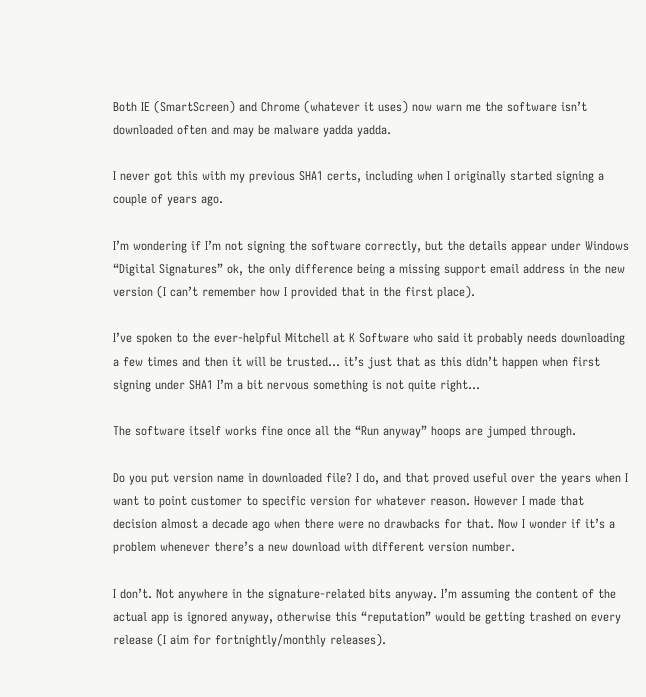Both IE (SmartScreen) and Chrome (whatever it uses) now warn me the software isn’t downloaded often and may be malware yadda yadda.

I never got this with my previous SHA1 certs, including when I originally started signing a couple of years ago.

I’m wondering if I’m not signing the software correctly, but the details appear under Windows “Digital Signatures” ok, the only difference being a missing support email address in the new version (I can’t remember how I provided that in the first place).

I’ve spoken to the ever-helpful Mitchell at K Software who said it probably needs downloading a few times and then it will be trusted… it’s just that as this didn’t happen when first signing under SHA1 I’m a bit nervous something is not quite right…

The software itself works fine once all the “Run anyway” hoops are jumped through.

Do you put version name in downloaded file? I do, and that proved useful over the years when I want to point customer to specific version for whatever reason. However I made that decision almost a decade ago when there were no drawbacks for that. Now I wonder if it’s a problem whenever there’s a new download with different version number.

I don’t. Not anywhere in the signature-related bits anyway. I’m assuming the content of the actual app is ignored anyway, otherwise this “reputation” would be getting trashed on every release (I aim for fortnightly/monthly releases).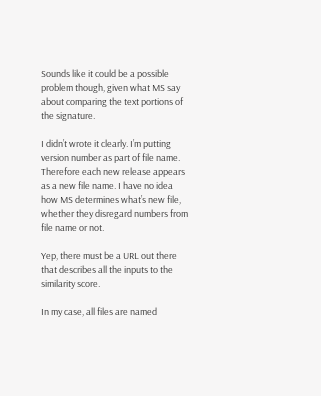Sounds like it could be a possible problem though, given what MS say about comparing the text portions of the signature.

I didn’t wrote it clearly. I’m putting version number as part of file name. Therefore each new release appears as a new file name. I have no idea how MS determines what’s new file, whether they disregard numbers from file name or not.

Yep, there must be a URL out there that describes all the inputs to the similarity score.

In my case, all files are named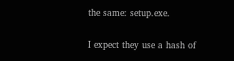the same: setup.exe.

I expect they use a hash of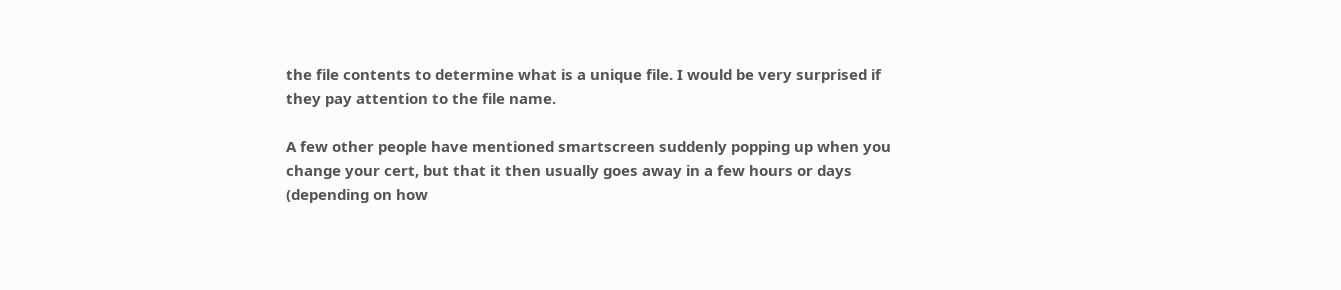the file contents to determine what is a unique file. I would be very surprised if they pay attention to the file name.

A few other people have mentioned smartscreen suddenly popping up when you change your cert, but that it then usually goes away in a few hours or days (depending on how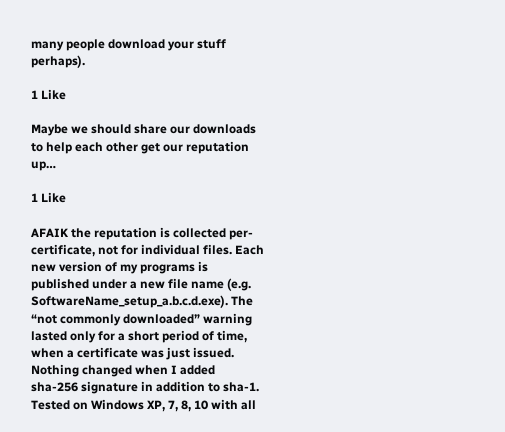many people download your stuff perhaps).

1 Like

Maybe we should share our downloads to help each other get our reputation up…

1 Like

AFAIK the reputation is collected per-certificate, not for individual files. Each new version of my programs is published under a new file name (e.g. SoftwareName_setup_a.b.c.d.exe). The “not commonly downloaded” warning lasted only for a short period of time, when a certificate was just issued. Nothing changed when I added sha-256 signature in addition to sha-1. Tested on Windows XP, 7, 8, 10 with all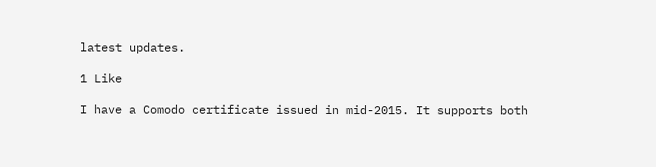latest updates.

1 Like

I have a Comodo certificate issued in mid-2015. It supports both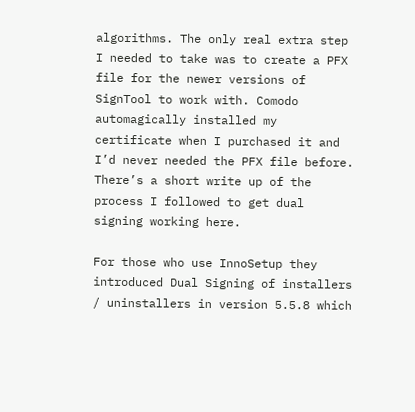algorithms. The only real extra step I needed to take was to create a PFX file for the newer versions of SignTool to work with. Comodo automagically installed my certificate when I purchased it and I’d never needed the PFX file before. There’s a short write up of the process I followed to get dual signing working here.

For those who use InnoSetup they introduced Dual Signing of installers / uninstallers in version 5.5.8 which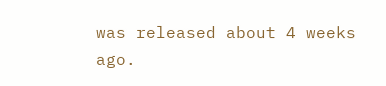was released about 4 weeks ago.